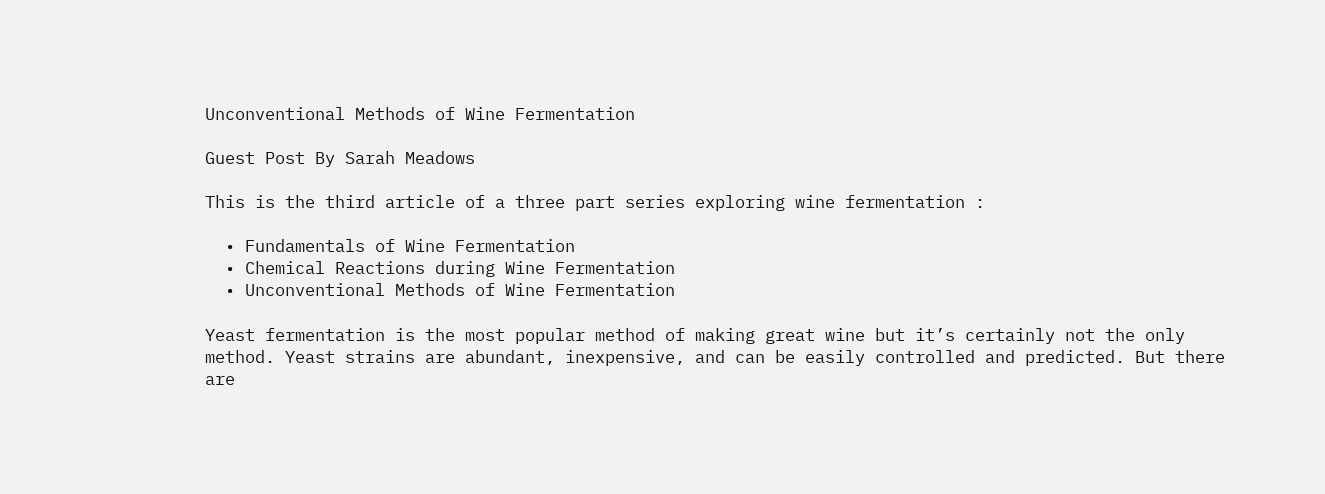Unconventional Methods of Wine Fermentation

Guest Post By Sarah Meadows

This is the third article of a three part series exploring wine fermentation :

  • Fundamentals of Wine Fermentation
  • Chemical Reactions during Wine Fermentation
  • Unconventional Methods of Wine Fermentation

Yeast fermentation is the most popular method of making great wine but it’s certainly not the only method. Yeast strains are abundant, inexpensive, and can be easily controlled and predicted. But there are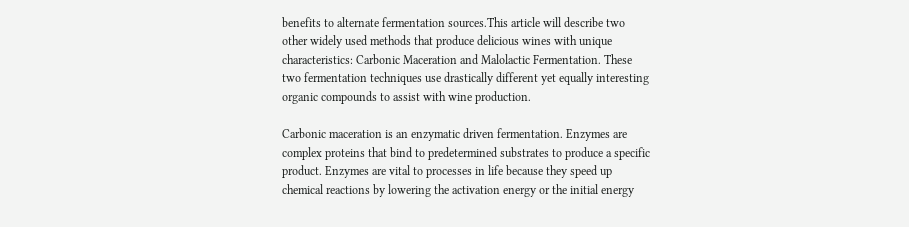benefits to alternate fermentation sources.This article will describe two other widely used methods that produce delicious wines with unique characteristics: Carbonic Maceration and Malolactic Fermentation. These two fermentation techniques use drastically different yet equally interesting organic compounds to assist with wine production.

Carbonic maceration is an enzymatic driven fermentation. Enzymes are complex proteins that bind to predetermined substrates to produce a specific product. Enzymes are vital to processes in life because they speed up chemical reactions by lowering the activation energy or the initial energy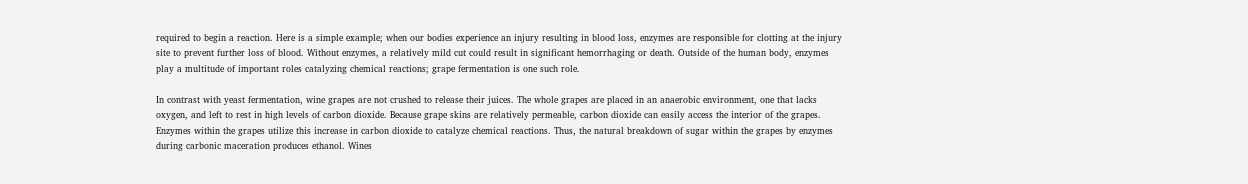required to begin a reaction. Here is a simple example; when our bodies experience an injury resulting in blood loss, enzymes are responsible for clotting at the injury site to prevent further loss of blood. Without enzymes, a relatively mild cut could result in significant hemorrhaging or death. Outside of the human body, enzymes play a multitude of important roles catalyzing chemical reactions; grape fermentation is one such role.

In contrast with yeast fermentation, wine grapes are not crushed to release their juices. The whole grapes are placed in an anaerobic environment, one that lacks oxygen, and left to rest in high levels of carbon dioxide. Because grape skins are relatively permeable, carbon dioxide can easily access the interior of the grapes. Enzymes within the grapes utilize this increase in carbon dioxide to catalyze chemical reactions. Thus, the natural breakdown of sugar within the grapes by enzymes during carbonic maceration produces ethanol. Wines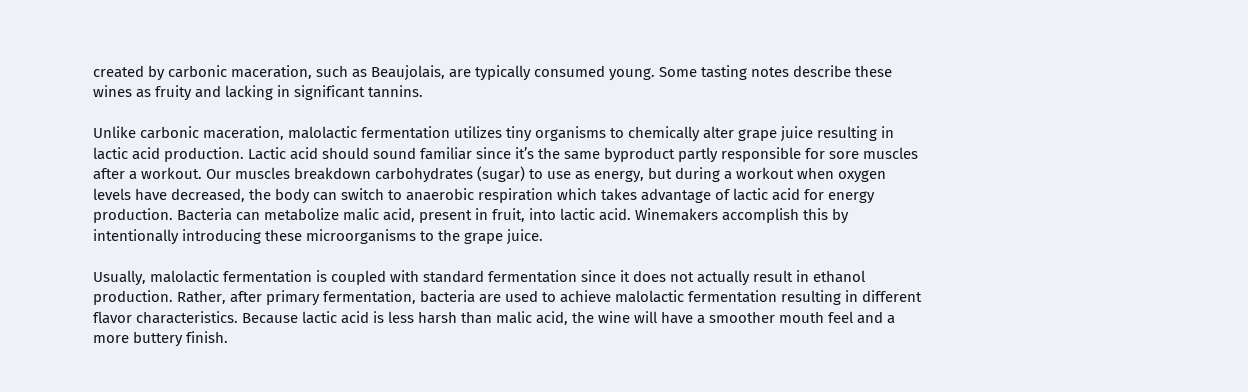created by carbonic maceration, such as Beaujolais, are typically consumed young. Some tasting notes describe these wines as fruity and lacking in significant tannins.

Unlike carbonic maceration, malolactic fermentation utilizes tiny organisms to chemically alter grape juice resulting in lactic acid production. Lactic acid should sound familiar since it’s the same byproduct partly responsible for sore muscles after a workout. Our muscles breakdown carbohydrates (sugar) to use as energy, but during a workout when oxygen levels have decreased, the body can switch to anaerobic respiration which takes advantage of lactic acid for energy production. Bacteria can metabolize malic acid, present in fruit, into lactic acid. Winemakers accomplish this by intentionally introducing these microorganisms to the grape juice.

Usually, malolactic fermentation is coupled with standard fermentation since it does not actually result in ethanol production. Rather, after primary fermentation, bacteria are used to achieve malolactic fermentation resulting in different flavor characteristics. Because lactic acid is less harsh than malic acid, the wine will have a smoother mouth feel and a more buttery finish.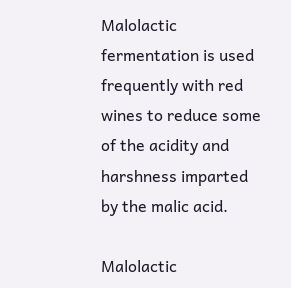Malolactic fermentation is used frequently with red wines to reduce some of the acidity and harshness imparted by the malic acid.

Malolactic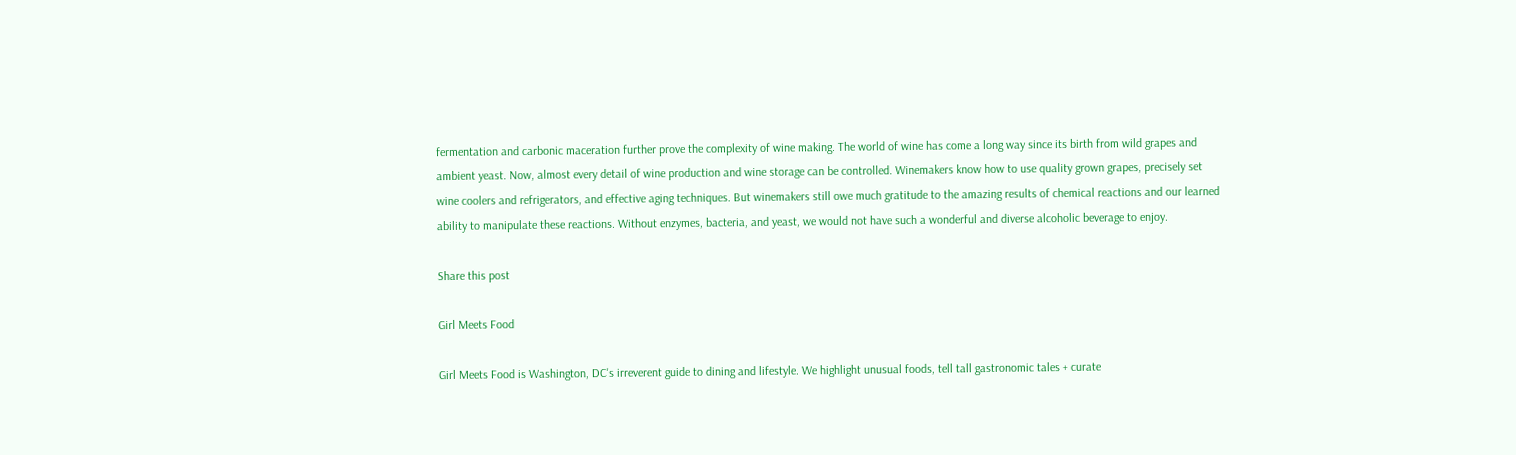fermentation and carbonic maceration further prove the complexity of wine making. The world of wine has come a long way since its birth from wild grapes and ambient yeast. Now, almost every detail of wine production and wine storage can be controlled. Winemakers know how to use quality grown grapes, precisely set wine coolers and refrigerators, and effective aging techniques. But winemakers still owe much gratitude to the amazing results of chemical reactions and our learned ability to manipulate these reactions. Without enzymes, bacteria, and yeast, we would not have such a wonderful and diverse alcoholic beverage to enjoy.

Share this post

Girl Meets Food

Girl Meets Food is Washington, DC's irreverent guide to dining and lifestyle. We highlight unusual foods, tell tall gastronomic tales + curate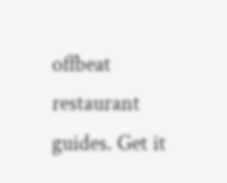offbeat restaurant guides. Get it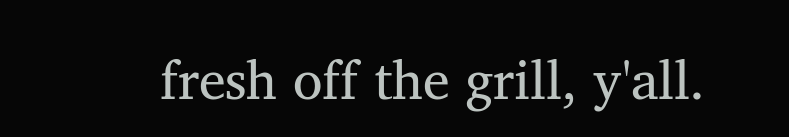fresh off the grill, y'all.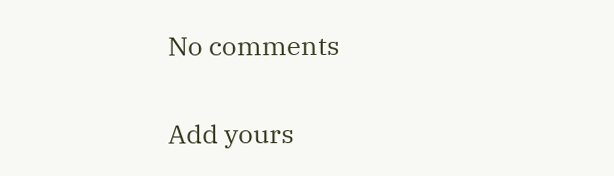No comments

Add yours